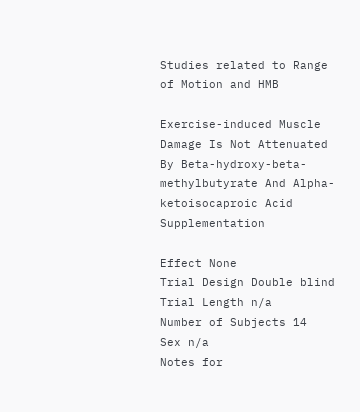Studies related to Range of Motion and HMB

Exercise-induced Muscle Damage Is Not Attenuated By Beta-hydroxy-beta-methylbutyrate And Alpha-ketoisocaproic Acid Supplementation

Effect None
Trial Design Double blind
Trial Length n/a
Number of Subjects 14
Sex n/a
Notes for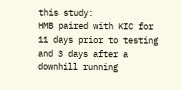this study:
HMB paired with KIC for 11 days prior to testing and 3 days after a downhill running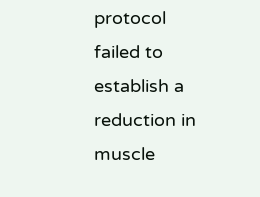protocol failed to establish a reduction in muscle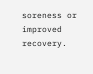soreness or improved recovery.